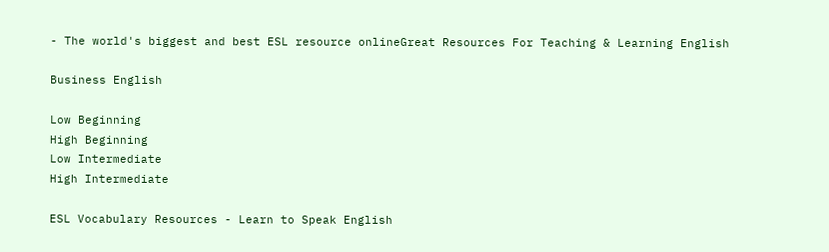- The world's biggest and best ESL resource onlineGreat Resources For Teaching & Learning English

Business English

Low Beginning
High Beginning
Low Intermediate
High Intermediate

ESL Vocabulary Resources - Learn to Speak English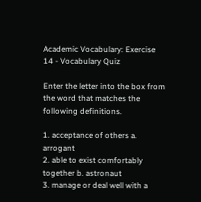Academic Vocabulary: Exercise 14 - Vocabulary Quiz

Enter the letter into the box from the word that matches the following definitions.

1. acceptance of others a. arrogant
2. able to exist comfortably together b. astronaut
3. manage or deal well with a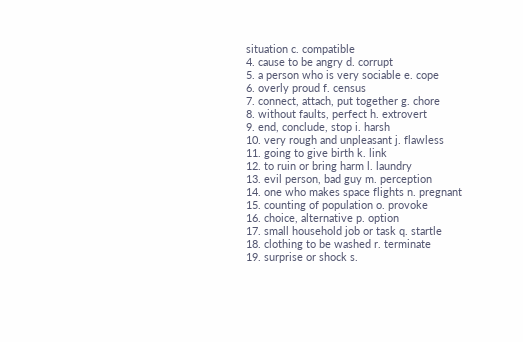situation c. compatible
4. cause to be angry d. corrupt
5. a person who is very sociable e. cope
6. overly proud f. census
7. connect, attach, put together g. chore
8. without faults, perfect h. extrovert
9. end, conclude, stop i. harsh
10. very rough and unpleasant j. flawless
11. going to give birth k. link
12. to ruin or bring harm l. laundry
13. evil person, bad guy m. perception
14. one who makes space flights n. pregnant
15. counting of population o. provoke
16. choice, alternative p. option
17. small household job or task q. startle
18. clothing to be washed r. terminate
19. surprise or shock s.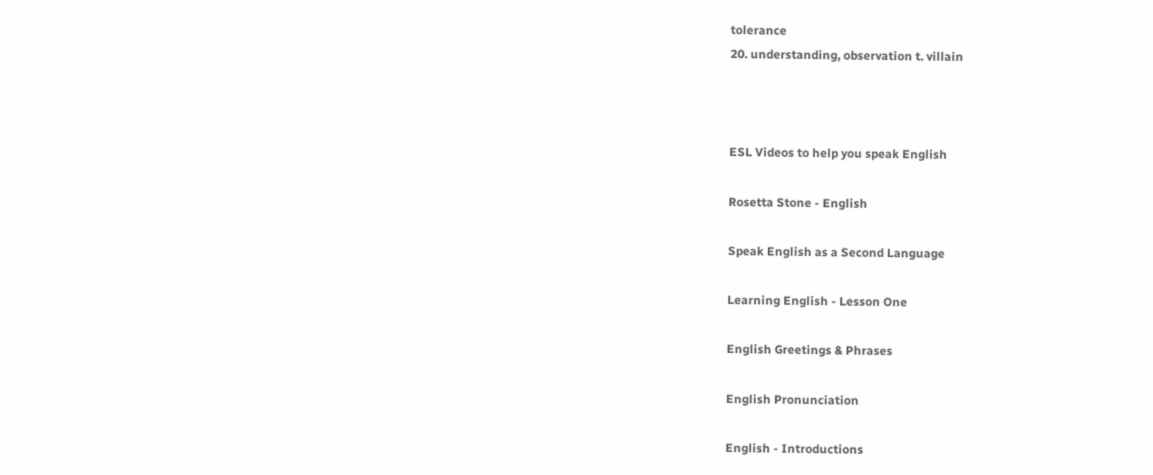tolerance
20. understanding, observation t. villain



ESL Videos to help you speak English

Rosetta Stone - English

Speak English as a Second Language

Learning English - Lesson One

English Greetings & Phrases

English Pronunciation

English - Introductions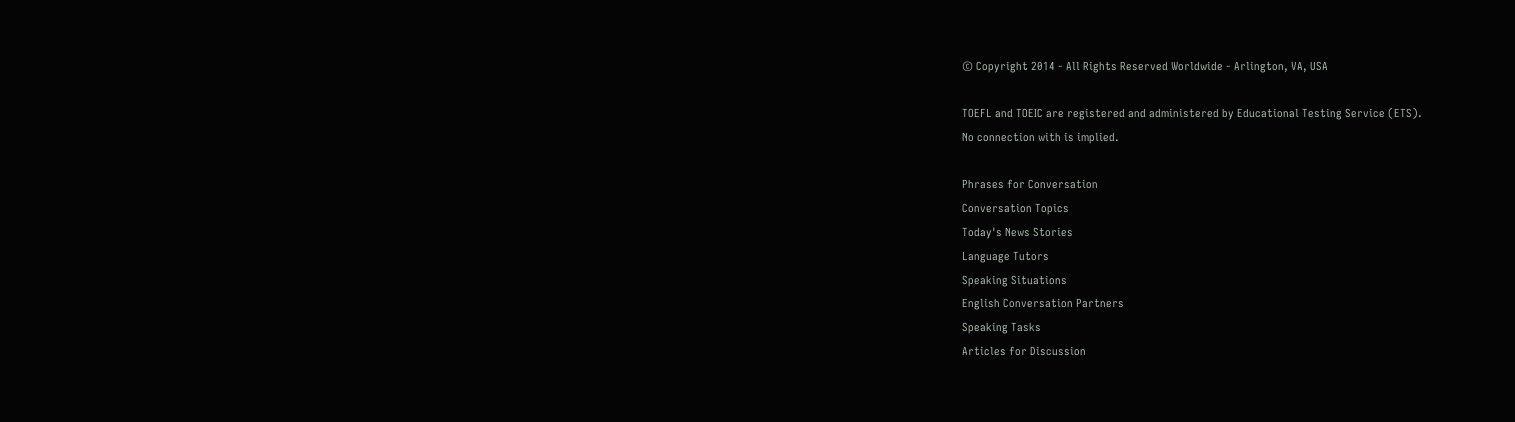© Copyright 2014 - All Rights Reserved Worldwide - Arlington, VA, USA

TOEFL and TOEIC are registered and administered by Educational Testing Service (ETS).
No connection with is implied.

Phrases for Conversation
Conversation Topics
Today's News Stories
Language Tutors
Speaking Situations
English Conversation Partners
Speaking Tasks
Articles for Discussion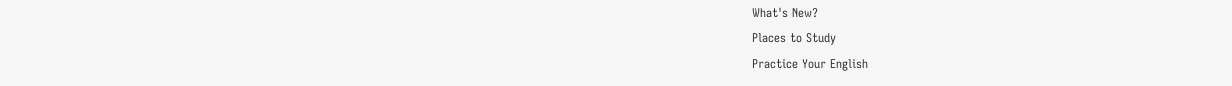What's New?
Places to Study
Practice Your English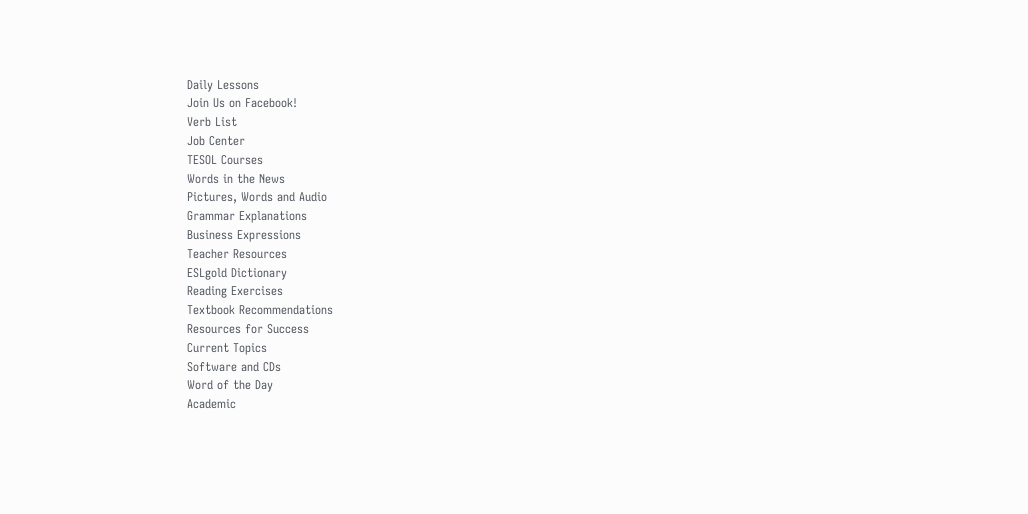Daily Lessons
Join Us on Facebook!
Verb List
Job Center
TESOL Courses
Words in the News
Pictures, Words and Audio
Grammar Explanations
Business Expressions
Teacher Resources
ESLgold Dictionary
Reading Exercises
Textbook Recommendations
Resources for Success
Current Topics
Software and CDs
Word of the Day
Academic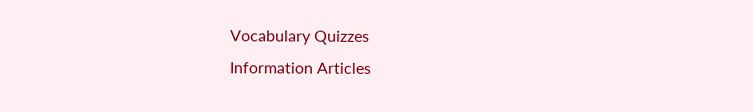Vocabulary Quizzes
Information Articles